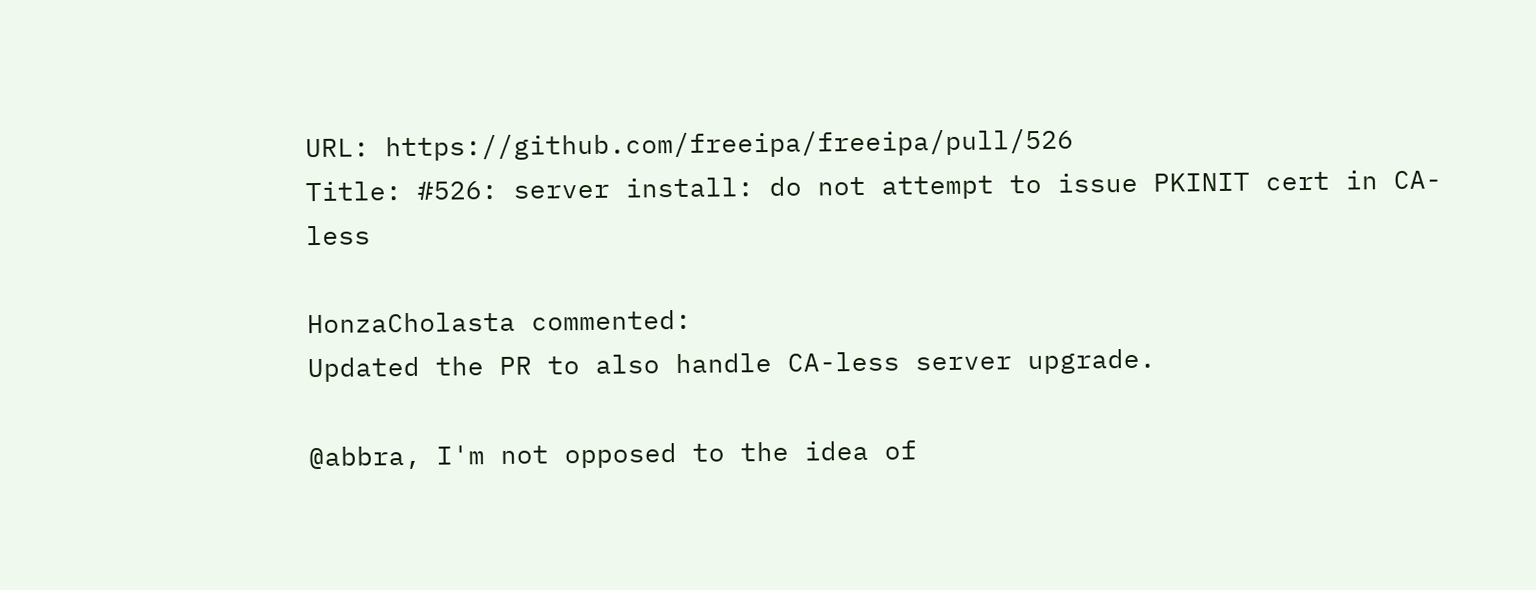URL: https://github.com/freeipa/freeipa/pull/526
Title: #526: server install: do not attempt to issue PKINIT cert in CA-less

HonzaCholasta commented:
Updated the PR to also handle CA-less server upgrade.

@abbra, I'm not opposed to the idea of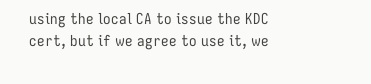using the local CA to issue the KDC
cert, but if we agree to use it, we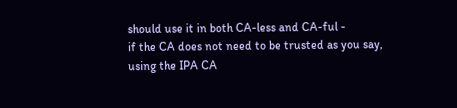should use it in both CA-less and CA-ful -
if the CA does not need to be trusted as you say, using the IPA CA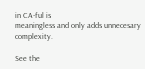in CA-ful is
meaningless and only adds unnecesary complexity.

See the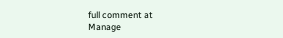full comment at
Manage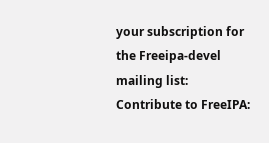your subscription for the Freeipa-devel mailing list:
Contribute to FreeIPA: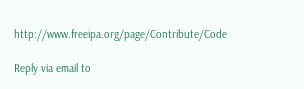http://www.freeipa.org/page/Contribute/Code

Reply via email to